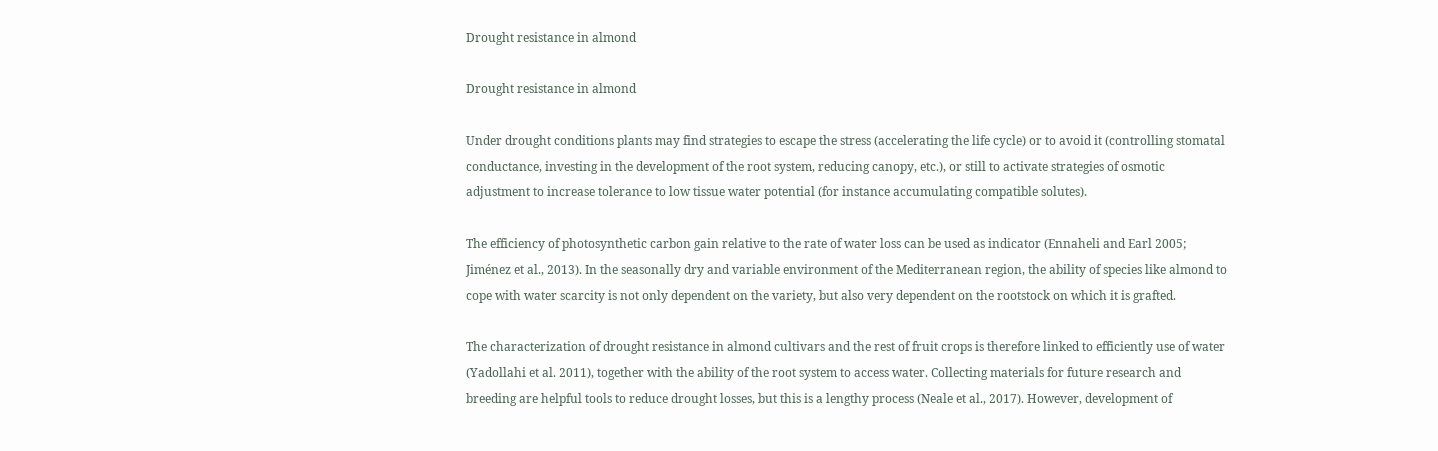Drought resistance in almond

Drought resistance in almond

Under drought conditions plants may find strategies to escape the stress (accelerating the life cycle) or to avoid it (controlling stomatal conductance, investing in the development of the root system, reducing canopy, etc.), or still to activate strategies of osmotic adjustment to increase tolerance to low tissue water potential (for instance accumulating compatible solutes).

The efficiency of photosynthetic carbon gain relative to the rate of water loss can be used as indicator (Ennaheli and Earl 2005; Jiménez et al., 2013). In the seasonally dry and variable environment of the Mediterranean region, the ability of species like almond to cope with water scarcity is not only dependent on the variety, but also very dependent on the rootstock on which it is grafted.

The characterization of drought resistance in almond cultivars and the rest of fruit crops is therefore linked to efficiently use of water (Yadollahi et al. 2011), together with the ability of the root system to access water. Collecting materials for future research and breeding are helpful tools to reduce drought losses, but this is a lengthy process (Neale et al., 2017). However, development of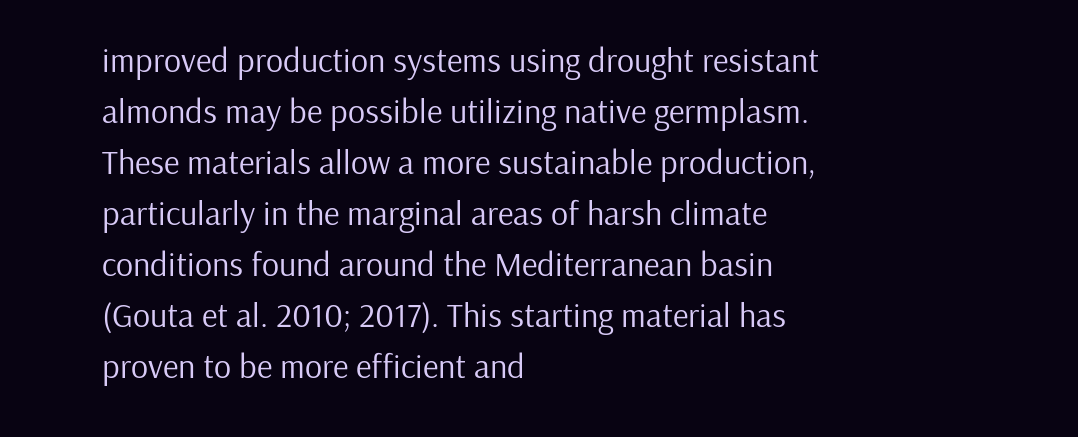improved production systems using drought resistant almonds may be possible utilizing native germplasm. These materials allow a more sustainable production, particularly in the marginal areas of harsh climate conditions found around the Mediterranean basin (Gouta et al. 2010; 2017). This starting material has proven to be more efficient and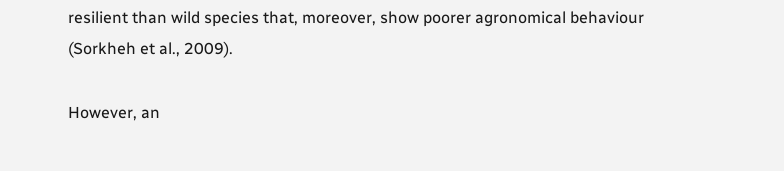resilient than wild species that, moreover, show poorer agronomical behaviour (Sorkheh et al., 2009).

However, an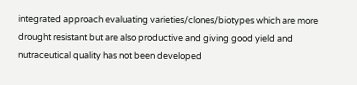integrated approach evaluating varieties/clones/biotypes which are more drought resistant but are also productive and giving good yield and nutraceutical quality has not been developed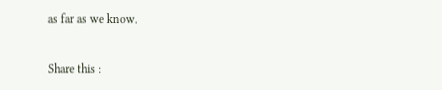as far as we know.


Share this :